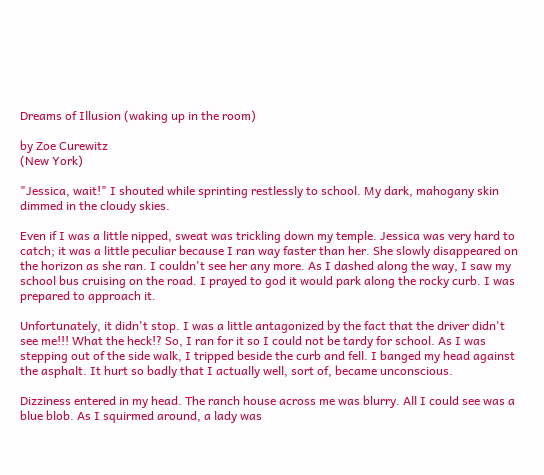Dreams of Illusion (waking up in the room)

by Zoe Curewitz
(New York)

"Jessica, wait!" I shouted while sprinting restlessly to school. My dark, mahogany skin dimmed in the cloudy skies.

Even if I was a little nipped, sweat was trickling down my temple. Jessica was very hard to catch; it was a little peculiar because I ran way faster than her. She slowly disappeared on the horizon as she ran. I couldn't see her any more. As I dashed along the way, I saw my school bus cruising on the road. I prayed to god it would park along the rocky curb. I was prepared to approach it.

Unfortunately, it didn't stop. I was a little antagonized by the fact that the driver didn't see me!!! What the heck!? So, I ran for it so I could not be tardy for school. As I was stepping out of the side walk, I tripped beside the curb and fell. I banged my head against the asphalt. It hurt so badly that I actually well, sort of, became unconscious.

Dizziness entered in my head. The ranch house across me was blurry. All I could see was a blue blob. As I squirmed around, a lady was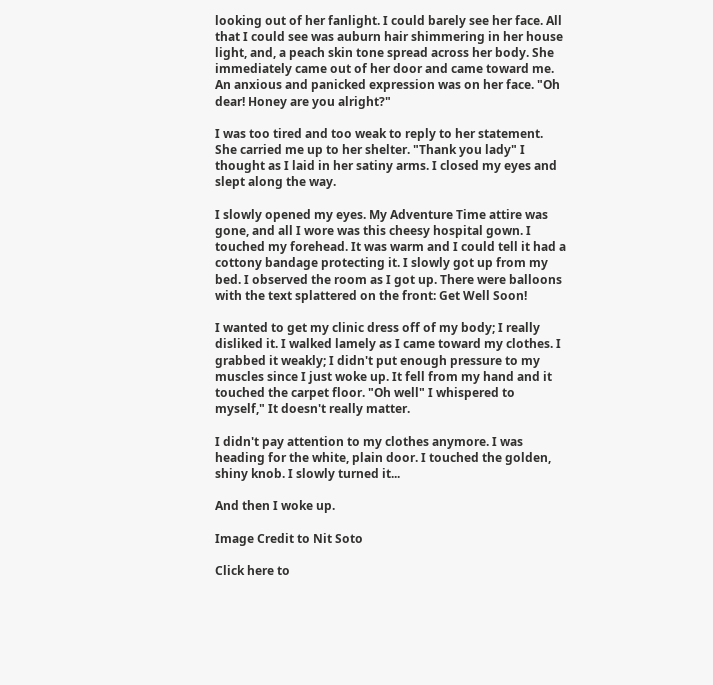looking out of her fanlight. I could barely see her face. All that I could see was auburn hair shimmering in her house light, and, a peach skin tone spread across her body. She immediately came out of her door and came toward me. An anxious and panicked expression was on her face. "Oh dear! Honey are you alright?"

I was too tired and too weak to reply to her statement. She carried me up to her shelter. "Thank you lady" I thought as I laid in her satiny arms. I closed my eyes and slept along the way.

I slowly opened my eyes. My Adventure Time attire was gone, and all I wore was this cheesy hospital gown. I touched my forehead. It was warm and I could tell it had a cottony bandage protecting it. I slowly got up from my bed. I observed the room as I got up. There were balloons with the text splattered on the front: Get Well Soon!

I wanted to get my clinic dress off of my body; I really disliked it. I walked lamely as I came toward my clothes. I grabbed it weakly; I didn't put enough pressure to my muscles since I just woke up. It fell from my hand and it touched the carpet floor. "Oh well" I whispered to myself," It doesn't really matter.

I didn't pay attention to my clothes anymore. I was heading for the white, plain door. I touched the golden, shiny knob. I slowly turned it...

And then I woke up.

Image Credit to Nit Soto

Click here to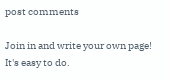post comments

Join in and write your own page! It's easy to do.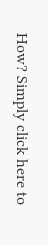How? Simply click here to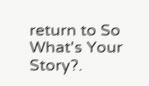return to So What's Your Story?.